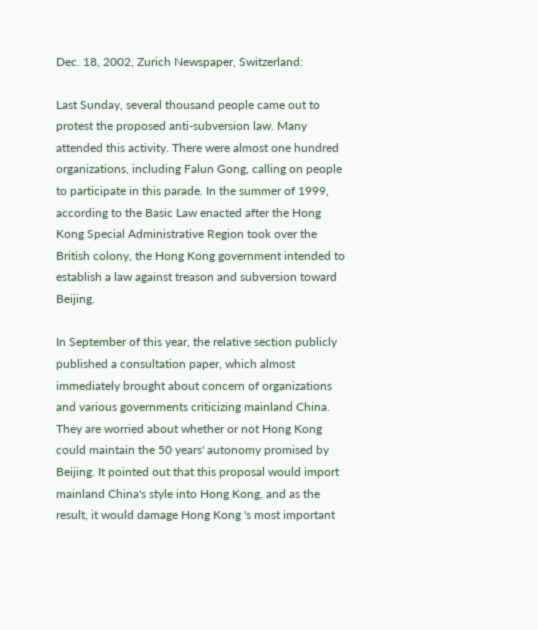Dec. 18, 2002, Zurich Newspaper, Switzerland:

Last Sunday, several thousand people came out to protest the proposed anti-subversion law. Many attended this activity. There were almost one hundred organizations, including Falun Gong, calling on people to participate in this parade. In the summer of 1999, according to the Basic Law enacted after the Hong Kong Special Administrative Region took over the British colony, the Hong Kong government intended to establish a law against treason and subversion toward Beijing.

In September of this year, the relative section publicly published a consultation paper, which almost immediately brought about concern of organizations and various governments criticizing mainland China. They are worried about whether or not Hong Kong could maintain the 50 years' autonomy promised by Beijing. It pointed out that this proposal would import mainland China's style into Hong Kong, and as the result, it would damage Hong Kong 's most important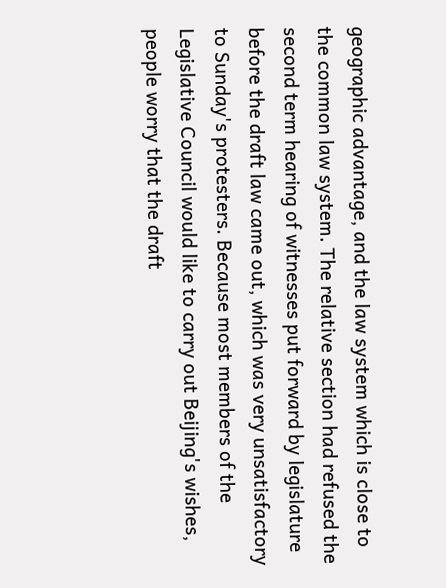geographic advantage, and the law system which is close to the common law system. The relative section had refused the second term hearing of witnesses put forward by legislature before the draft law came out, which was very unsatisfactory to Sunday's protesters. Because most members of the Legislative Council would like to carry out Beijing's wishes, people worry that the draft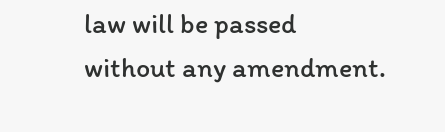law will be passed without any amendment.